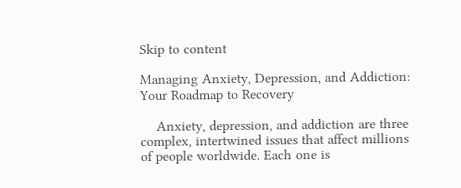Skip to content

Managing Anxiety, Depression, and Addiction: Your Roadmap to Recovery

    Anxiety, depression, and addiction are three complex, intertwined issues that affect millions of people worldwide. Each one is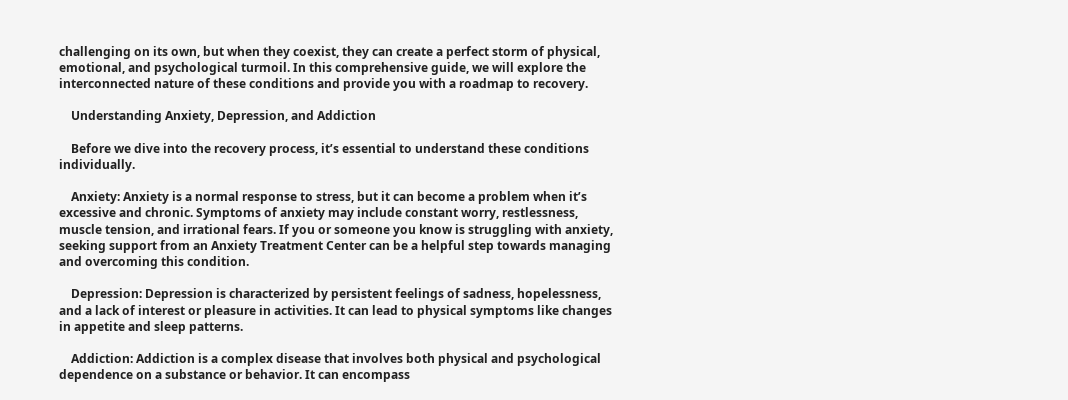challenging on its own, but when they coexist, they can create a perfect storm of physical, emotional, and psychological turmoil. In this comprehensive guide, we will explore the interconnected nature of these conditions and provide you with a roadmap to recovery.

    Understanding Anxiety, Depression, and Addiction

    Before we dive into the recovery process, it’s essential to understand these conditions individually.

    Anxiety: Anxiety is a normal response to stress, but it can become a problem when it’s excessive and chronic. Symptoms of anxiety may include constant worry, restlessness, muscle tension, and irrational fears. If you or someone you know is struggling with anxiety, seeking support from an Anxiety Treatment Center can be a helpful step towards managing and overcoming this condition.

    Depression: Depression is characterized by persistent feelings of sadness, hopelessness, and a lack of interest or pleasure in activities. It can lead to physical symptoms like changes in appetite and sleep patterns.

    Addiction: Addiction is a complex disease that involves both physical and psychological dependence on a substance or behavior. It can encompass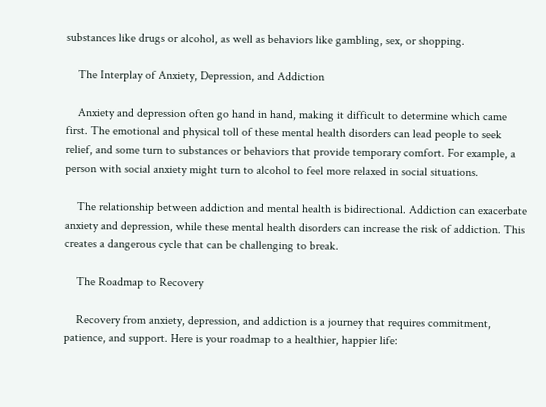substances like drugs or alcohol, as well as behaviors like gambling, sex, or shopping.

    The Interplay of Anxiety, Depression, and Addiction

    Anxiety and depression often go hand in hand, making it difficult to determine which came first. The emotional and physical toll of these mental health disorders can lead people to seek relief, and some turn to substances or behaviors that provide temporary comfort. For example, a person with social anxiety might turn to alcohol to feel more relaxed in social situations.

    The relationship between addiction and mental health is bidirectional. Addiction can exacerbate anxiety and depression, while these mental health disorders can increase the risk of addiction. This creates a dangerous cycle that can be challenging to break.

    The Roadmap to Recovery

    Recovery from anxiety, depression, and addiction is a journey that requires commitment, patience, and support. Here is your roadmap to a healthier, happier life: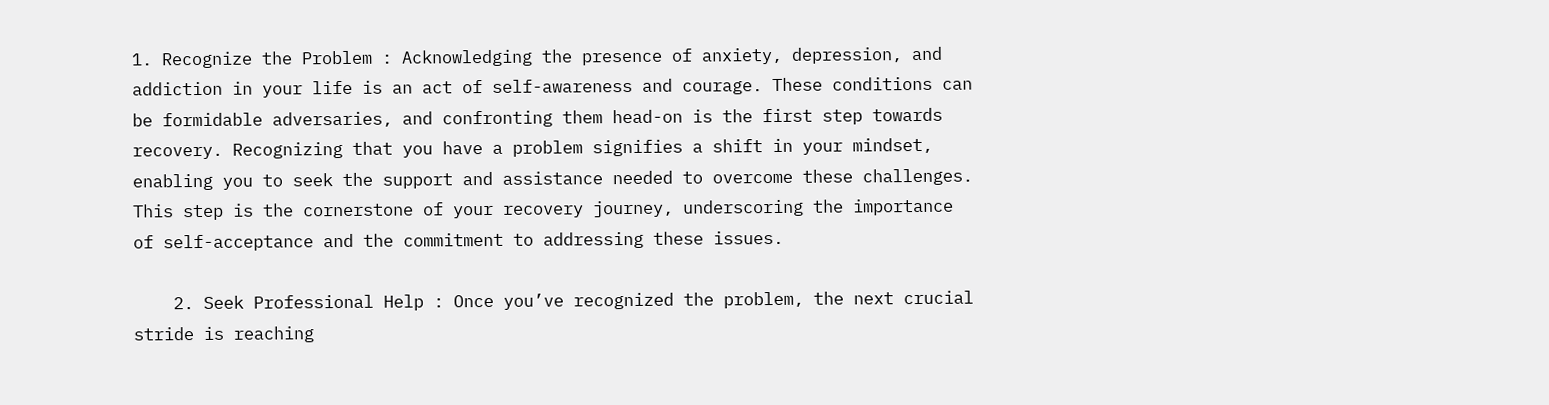1. Recognize the Problem : Acknowledging the presence of anxiety, depression, and addiction in your life is an act of self-awareness and courage. These conditions can be formidable adversaries, and confronting them head-on is the first step towards recovery. Recognizing that you have a problem signifies a shift in your mindset, enabling you to seek the support and assistance needed to overcome these challenges. This step is the cornerstone of your recovery journey, underscoring the importance of self-acceptance and the commitment to addressing these issues.

    2. Seek Professional Help : Once you’ve recognized the problem, the next crucial stride is reaching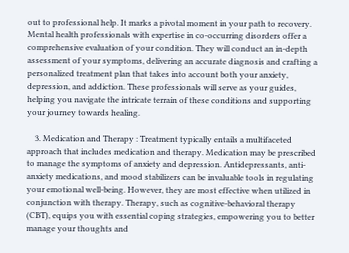out to professional help. It marks a pivotal moment in your path to recovery. Mental health professionals with expertise in co-occurring disorders offer a comprehensive evaluation of your condition. They will conduct an in-depth assessment of your symptoms, delivering an accurate diagnosis and crafting a personalized treatment plan that takes into account both your anxiety, depression, and addiction. These professionals will serve as your guides, helping you navigate the intricate terrain of these conditions and supporting your journey towards healing.

    3. Medication and Therapy : Treatment typically entails a multifaceted approach that includes medication and therapy. Medication may be prescribed to manage the symptoms of anxiety and depression. Antidepressants, anti-anxiety medications, and mood stabilizers can be invaluable tools in regulating your emotional well-being. However, they are most effective when utilized in conjunction with therapy. Therapy, such as cognitive-behavioral therapy (CBT), equips you with essential coping strategies, empowering you to better manage your thoughts and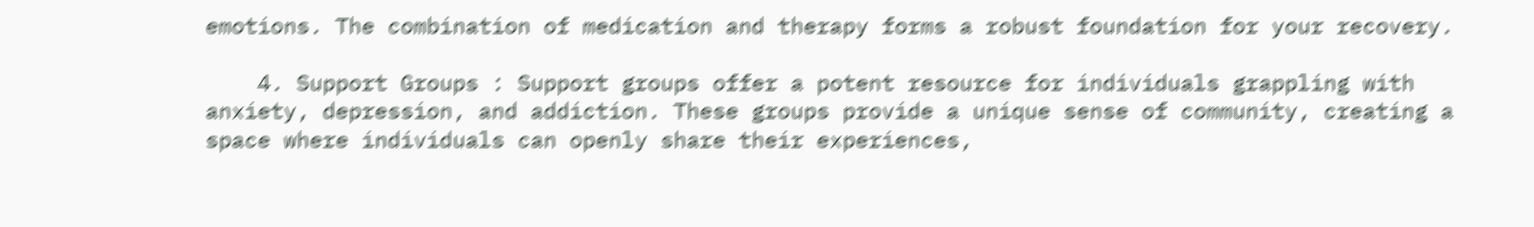emotions. The combination of medication and therapy forms a robust foundation for your recovery.

    4. Support Groups : Support groups offer a potent resource for individuals grappling with anxiety, depression, and addiction. These groups provide a unique sense of community, creating a space where individuals can openly share their experiences,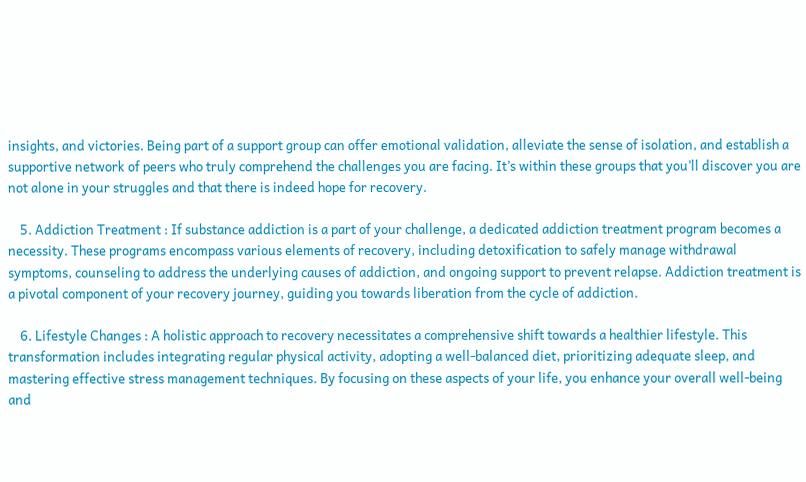insights, and victories. Being part of a support group can offer emotional validation, alleviate the sense of isolation, and establish a supportive network of peers who truly comprehend the challenges you are facing. It’s within these groups that you’ll discover you are not alone in your struggles and that there is indeed hope for recovery.

    5. Addiction Treatment : If substance addiction is a part of your challenge, a dedicated addiction treatment program becomes a necessity. These programs encompass various elements of recovery, including detoxification to safely manage withdrawal symptoms, counseling to address the underlying causes of addiction, and ongoing support to prevent relapse. Addiction treatment is a pivotal component of your recovery journey, guiding you towards liberation from the cycle of addiction.

    6. Lifestyle Changes : A holistic approach to recovery necessitates a comprehensive shift towards a healthier lifestyle. This transformation includes integrating regular physical activity, adopting a well-balanced diet, prioritizing adequate sleep, and mastering effective stress management techniques. By focusing on these aspects of your life, you enhance your overall well-being and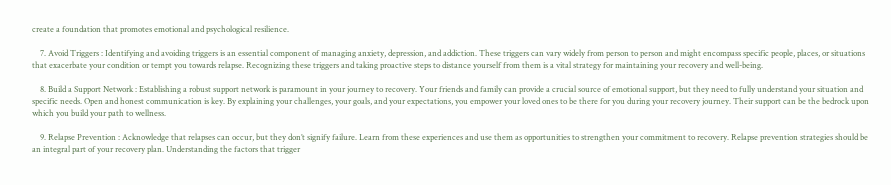create a foundation that promotes emotional and psychological resilience.

    7. Avoid Triggers : Identifying and avoiding triggers is an essential component of managing anxiety, depression, and addiction. These triggers can vary widely from person to person and might encompass specific people, places, or situations that exacerbate your condition or tempt you towards relapse. Recognizing these triggers and taking proactive steps to distance yourself from them is a vital strategy for maintaining your recovery and well-being.

    8. Build a Support Network : Establishing a robust support network is paramount in your journey to recovery. Your friends and family can provide a crucial source of emotional support, but they need to fully understand your situation and specific needs. Open and honest communication is key. By explaining your challenges, your goals, and your expectations, you empower your loved ones to be there for you during your recovery journey. Their support can be the bedrock upon which you build your path to wellness.

    9. Relapse Prevention : Acknowledge that relapses can occur, but they don’t signify failure. Learn from these experiences and use them as opportunities to strengthen your commitment to recovery. Relapse prevention strategies should be an integral part of your recovery plan. Understanding the factors that trigger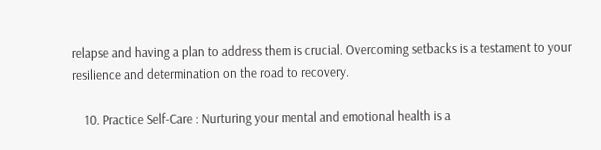relapse and having a plan to address them is crucial. Overcoming setbacks is a testament to your resilience and determination on the road to recovery.

    10. Practice Self-Care : Nurturing your mental and emotional health is a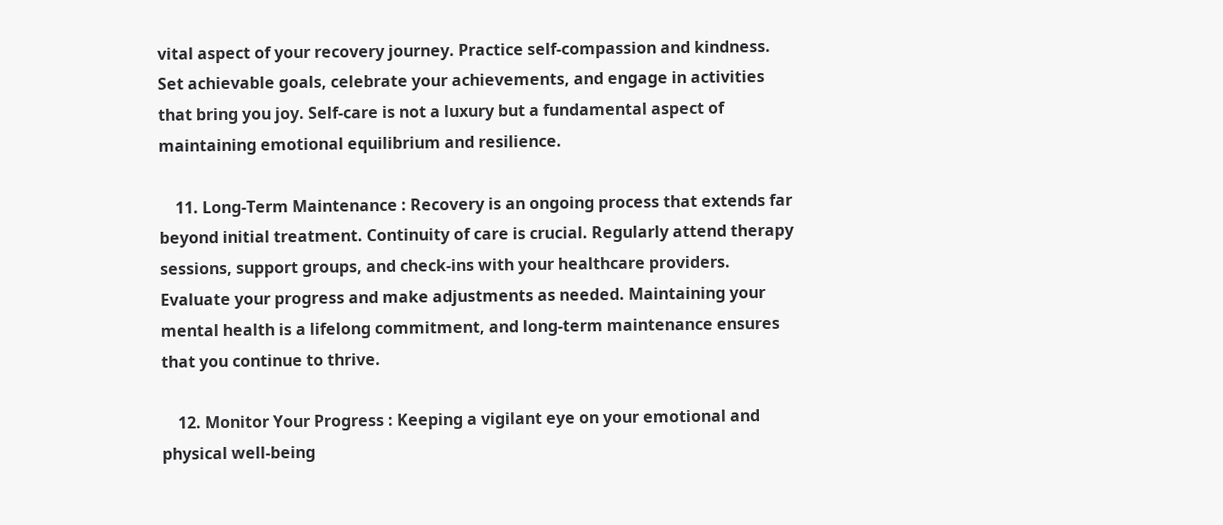vital aspect of your recovery journey. Practice self-compassion and kindness. Set achievable goals, celebrate your achievements, and engage in activities that bring you joy. Self-care is not a luxury but a fundamental aspect of maintaining emotional equilibrium and resilience.

    11. Long-Term Maintenance : Recovery is an ongoing process that extends far beyond initial treatment. Continuity of care is crucial. Regularly attend therapy sessions, support groups, and check-ins with your healthcare providers. Evaluate your progress and make adjustments as needed. Maintaining your mental health is a lifelong commitment, and long-term maintenance ensures that you continue to thrive.

    12. Monitor Your Progress : Keeping a vigilant eye on your emotional and physical well-being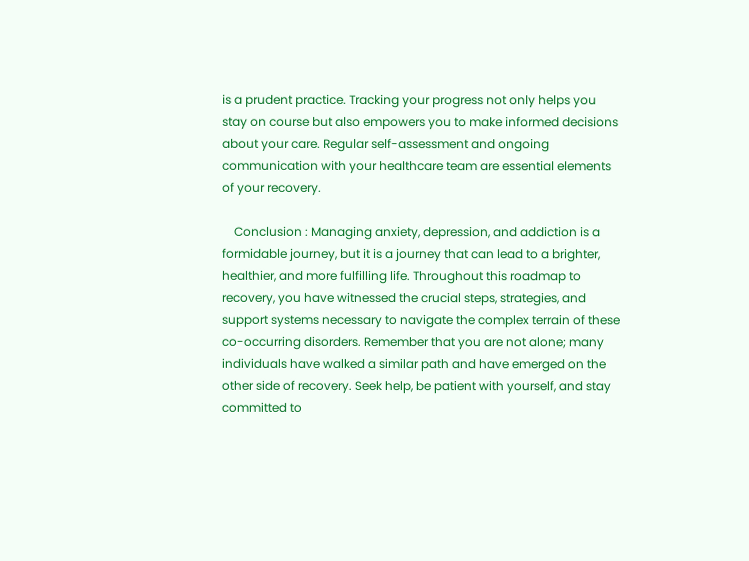is a prudent practice. Tracking your progress not only helps you stay on course but also empowers you to make informed decisions about your care. Regular self-assessment and ongoing communication with your healthcare team are essential elements of your recovery.

    Conclusion : Managing anxiety, depression, and addiction is a formidable journey, but it is a journey that can lead to a brighter, healthier, and more fulfilling life. Throughout this roadmap to recovery, you have witnessed the crucial steps, strategies, and support systems necessary to navigate the complex terrain of these co-occurring disorders. Remember that you are not alone; many individuals have walked a similar path and have emerged on the other side of recovery. Seek help, be patient with yourself, and stay committed to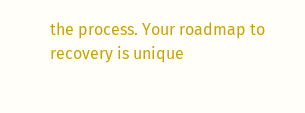the process. Your roadmap to recovery is unique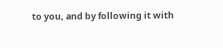to you, and by following it with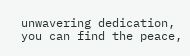unwavering dedication, you can find the peace,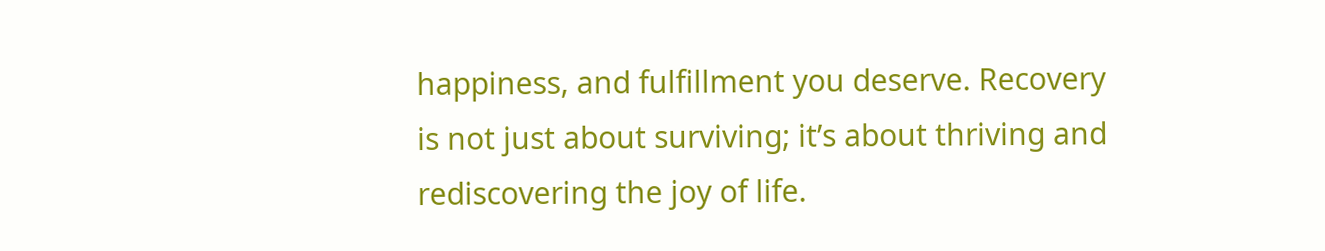happiness, and fulfillment you deserve. Recovery is not just about surviving; it’s about thriving and rediscovering the joy of life.